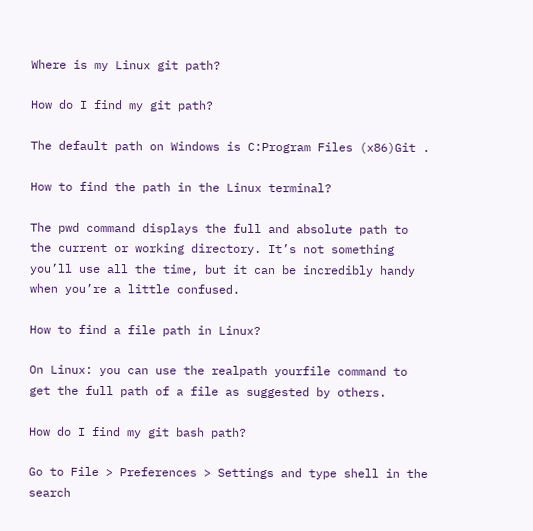Where is my Linux git path?

How do I find my git path?

The default path on Windows is C:Program Files (x86)Git .

How to find the path in the Linux terminal?

The pwd command displays the full and absolute path to the current or working directory. It’s not something you’ll use all the time, but it can be incredibly handy when you’re a little confused.

How to find a file path in Linux?

On Linux: you can use the realpath yourfile command to get the full path of a file as suggested by others.

How do I find my git bash path?

Go to File > Preferences > Settings and type shell in the search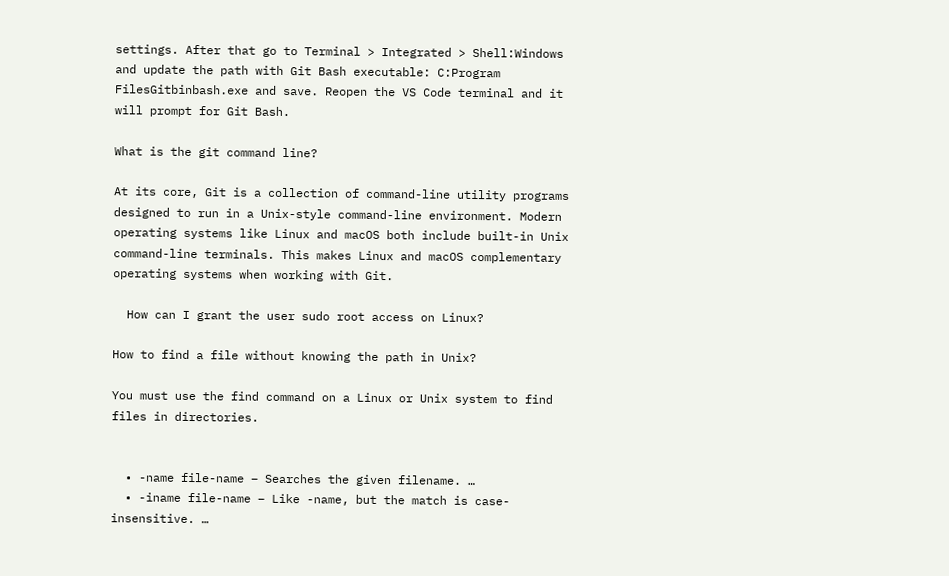settings. After that go to Terminal > Integrated > Shell:Windows and update the path with Git Bash executable: C:Program FilesGitbinbash.exe and save. Reopen the VS Code terminal and it will prompt for Git Bash.

What is the git command line?

At its core, Git is a collection of command-line utility programs designed to run in a Unix-style command-line environment. Modern operating systems like Linux and macOS both include built-in Unix command-line terminals. This makes Linux and macOS complementary operating systems when working with Git.

  How can I grant the user sudo root access on Linux?

How to find a file without knowing the path in Unix?

You must use the find command on a Linux or Unix system to find files in directories.


  • -name file-name – Searches the given filename. …
  • -iname file-name – Like -name, but the match is case-insensitive. …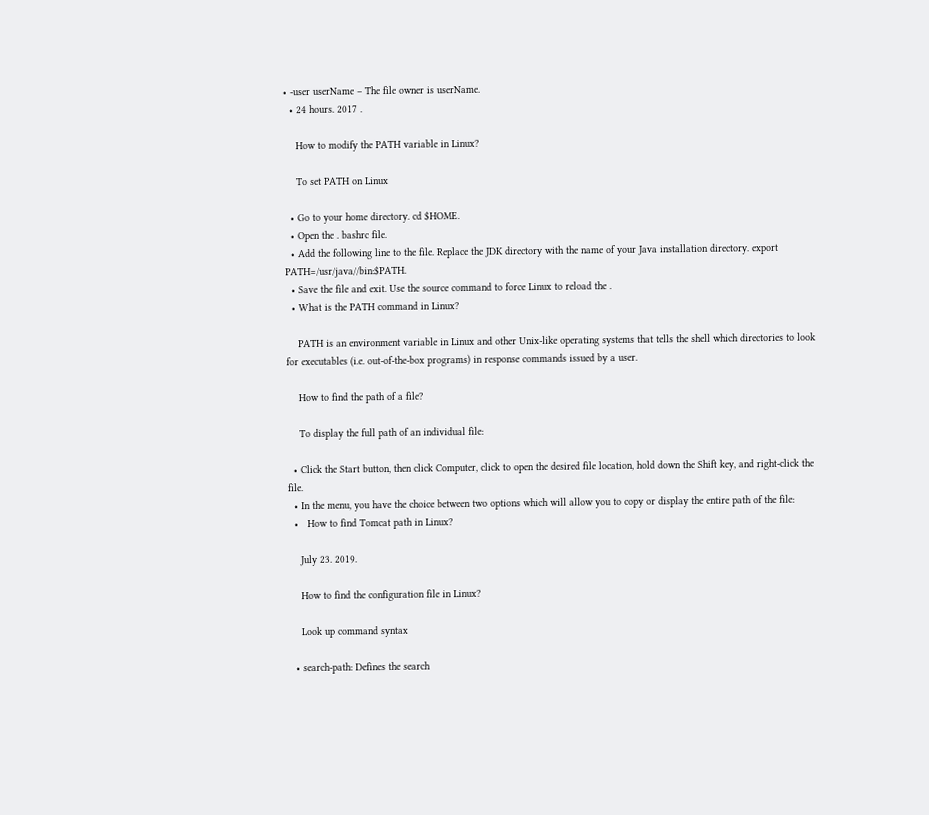• -user userName – The file owner is userName.
  • 24 hours. 2017 .

    How to modify the PATH variable in Linux?

    To set PATH on Linux

  • Go to your home directory. cd $HOME.
  • Open the . bashrc file.
  • Add the following line to the file. Replace the JDK directory with the name of your Java installation directory. export PATH=/usr/java//bin:$PATH.
  • Save the file and exit. Use the source command to force Linux to reload the .
  • What is the PATH command in Linux?

    PATH is an environment variable in Linux and other Unix-like operating systems that tells the shell which directories to look for executables (i.e. out-of-the-box programs) in response commands issued by a user.

    How to find the path of a file?

    To display the full path of an individual file:

  • Click the Start button, then click Computer, click to open the desired file location, hold down the Shift key, and right-click the file.
  • In the menu, you have the choice between two options which will allow you to copy or display the entire path of the file:
  •   How to find Tomcat path in Linux?

    July 23. 2019.

    How to find the configuration file in Linux?

    Look up command syntax

  • search-path: Defines the search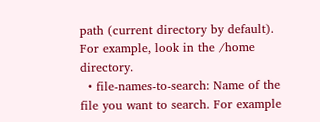path (current directory by default). For example, look in the /home directory.
  • file-names-to-search: Name of the file you want to search. For example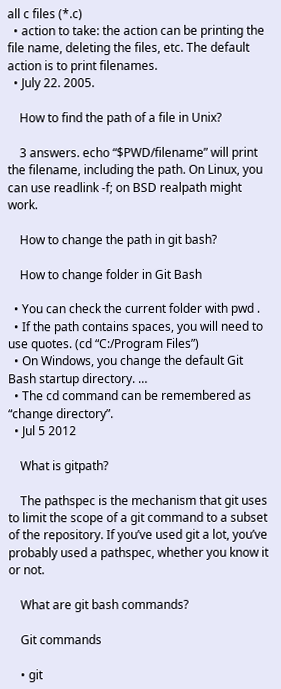all c files (*.c)
  • action to take: the action can be printing the file name, deleting the files, etc. The default action is to print filenames.
  • July 22. 2005.

    How to find the path of a file in Unix?

    3 answers. echo “$PWD/filename” will print the filename, including the path. On Linux, you can use readlink -f; on BSD realpath might work.

    How to change the path in git bash?

    How to change folder in Git Bash

  • You can check the current folder with pwd .
  • If the path contains spaces, you will need to use quotes. (cd “C:/Program Files”)
  • On Windows, you change the default Git Bash startup directory. …
  • The cd command can be remembered as “change directory”.
  • Jul 5 2012

    What is gitpath?

    The pathspec is the mechanism that git uses to limit the scope of a git command to a subset of the repository. If you’ve used git a lot, you’ve probably used a pathspec, whether you know it or not.

    What are git bash commands?

    Git commands

    • git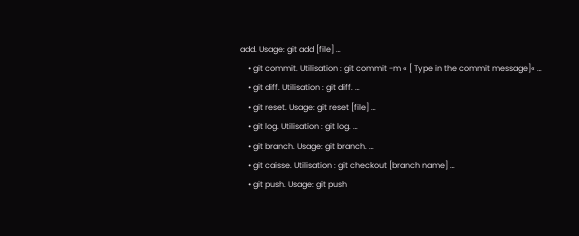add. Usage: git add [file] …
    • git commit. Utilisation : git commit -m « [ Type in the commit message]« …
    • git diff. Utilisation : git diff. …
    • git reset. Usage: git reset [file] …
    • git log. Utilisation : git log. …
    • git branch. Usage: git branch. …
    • git caisse. Utilisation : git checkout [branch name] …
    • git push. Usage: git push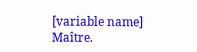[variable name] Maître.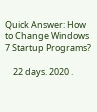Quick Answer: How to Change Windows 7 Startup Programs?

    22 days. 2020 .